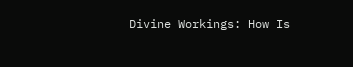Divine Workings: How Is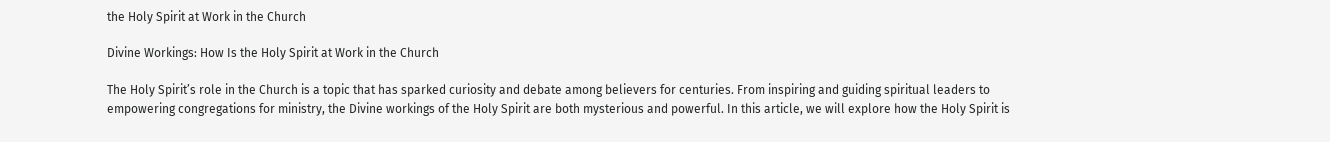the Holy Spirit at Work in the Church

Divine Workings: How Is the Holy Spirit at Work in the Church

The Holy Spirit’s role in the Church is a topic that has sparked curiosity and debate among believers for centuries. From inspiring and guiding spiritual leaders to empowering congregations for ministry, the Divine workings of the Holy Spirit are both mysterious and powerful. In this article, we will explore how the Holy Spirit is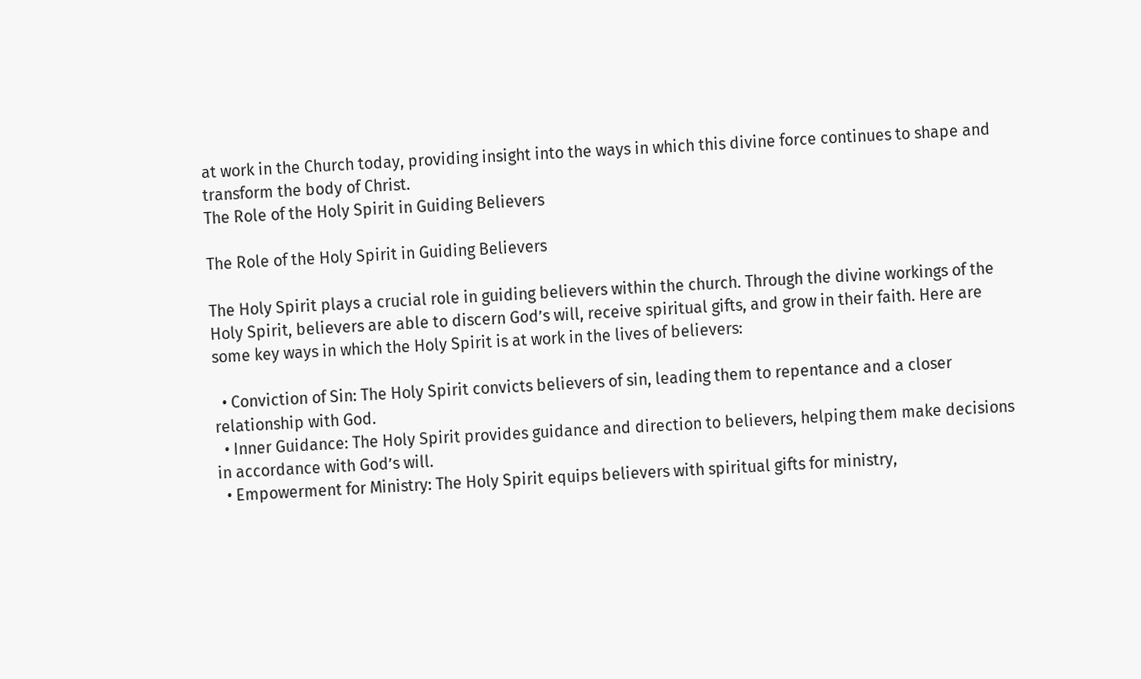at work in the Church today, providing insight into the ways in which this divine force continues to shape and transform the body of Christ.
The Role of the Holy Spirit in Guiding Believers

The Role of the Holy Spirit in Guiding Believers

The Holy Spirit plays a crucial role in guiding believers within the church. Through the divine workings of the Holy Spirit, believers are able to discern God’s will, receive spiritual gifts, and grow in their faith. Here are some key ways in which the Holy Spirit is at work in the lives of believers:

  • Conviction of Sin: The Holy Spirit convicts believers of sin, leading them to repentance and a closer relationship with God.
  • Inner Guidance: The Holy Spirit provides guidance and direction to believers, helping them make decisions in accordance with God’s will.
  • Empowerment for Ministry: The Holy Spirit equips believers with spiritual gifts for ministry,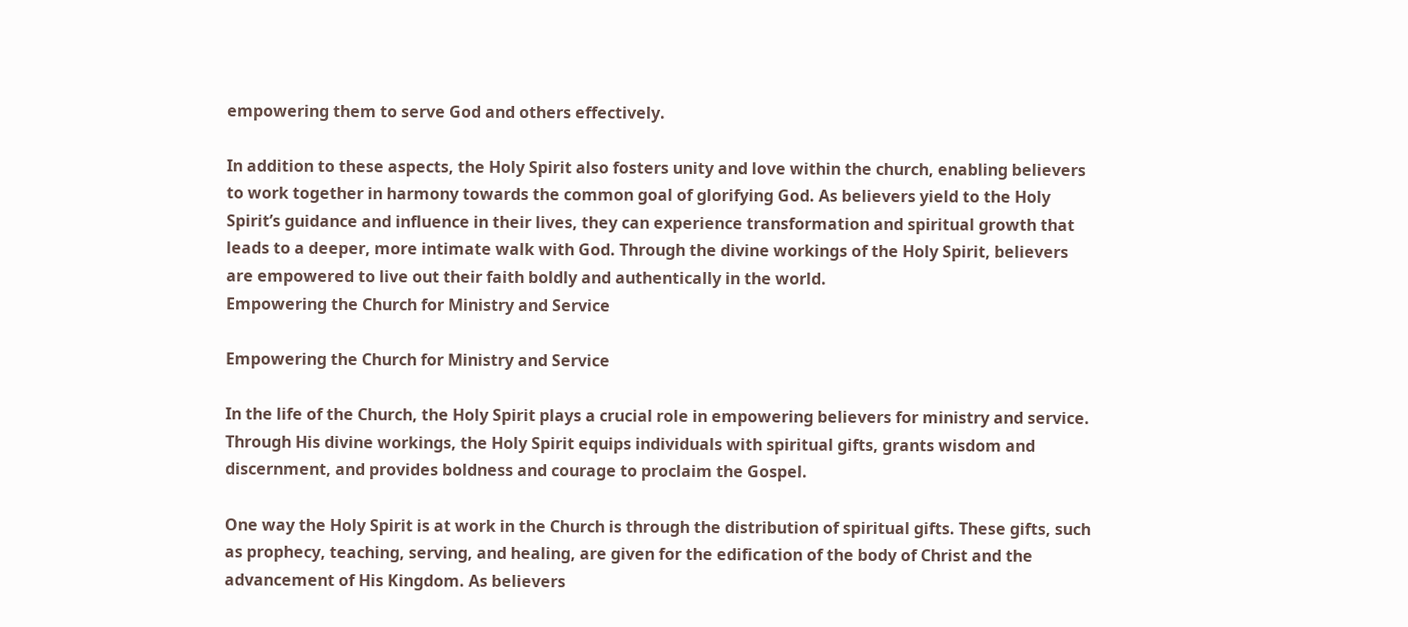empowering them to serve God and others effectively.

In addition to these aspects, the Holy Spirit also fosters unity and love within the church, enabling believers to work together in harmony towards the common goal of glorifying God. As believers yield to the Holy Spirit’s guidance and influence in their lives, they can experience transformation and spiritual growth that leads to a deeper, more intimate walk with God. Through the divine workings of the Holy Spirit, believers are empowered to live out their faith boldly and authentically in the world.
Empowering the Church for Ministry and Service

Empowering the Church for Ministry and Service

In the life of the Church, the Holy Spirit plays a crucial role in empowering believers for ministry and service. Through His divine workings, the Holy Spirit equips individuals with spiritual gifts, grants wisdom and discernment, and provides boldness and courage to proclaim the Gospel.

One way the Holy Spirit is at work in the Church is through the distribution of spiritual gifts. These gifts, such as prophecy, teaching, serving, and healing, are given for the edification of the body of Christ and the advancement of His Kingdom. As believers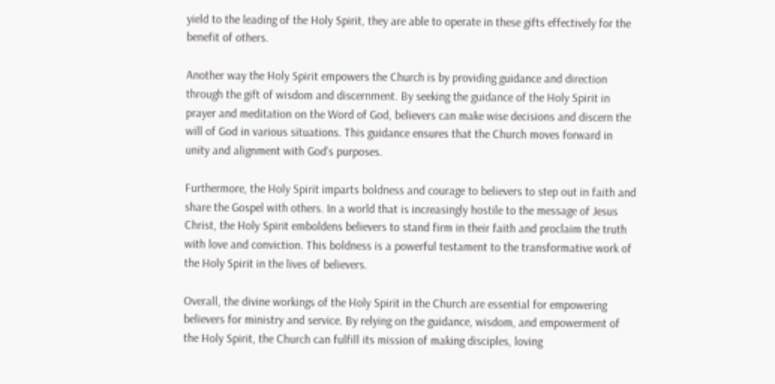yield to the leading of the Holy Spirit, they are able to operate in these gifts effectively for the benefit of others.

Another way the Holy Spirit empowers the Church is by providing guidance and direction through the gift of wisdom and discernment. By seeking the guidance of the Holy Spirit in prayer and meditation on the Word of God, believers can make wise decisions and discern the will of God in various situations. This guidance ensures that the Church moves forward in unity and alignment with God’s purposes.

Furthermore, the Holy Spirit imparts boldness and courage to believers to step out in faith and share the Gospel with others. In a world that is increasingly hostile to the message of Jesus Christ, the Holy Spirit emboldens believers to stand firm in their faith and proclaim the truth with love and conviction. This boldness is a powerful testament to the transformative work of the Holy Spirit in the lives of believers.

Overall, the divine workings of the Holy Spirit in the Church are essential for empowering believers for ministry and service. By relying on the guidance, wisdom, and empowerment of the Holy Spirit, the Church can fulfill its mission of making disciples, loving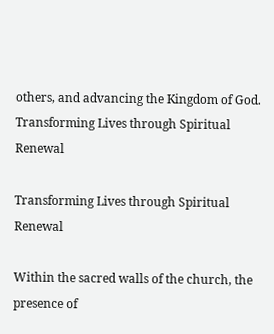others, and advancing the Kingdom of God.
Transforming Lives through Spiritual Renewal

Transforming Lives through Spiritual Renewal

Within the sacred walls of the church, the presence of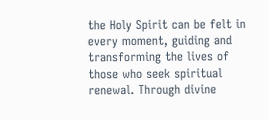the Holy Spirit can be felt in every moment, guiding and transforming the lives of those who seek spiritual renewal. Through divine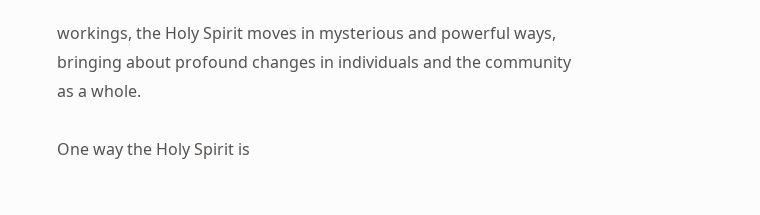workings, the Holy Spirit moves in mysterious and powerful ways, bringing about profound changes in individuals and the community as a whole.

One way the Holy Spirit is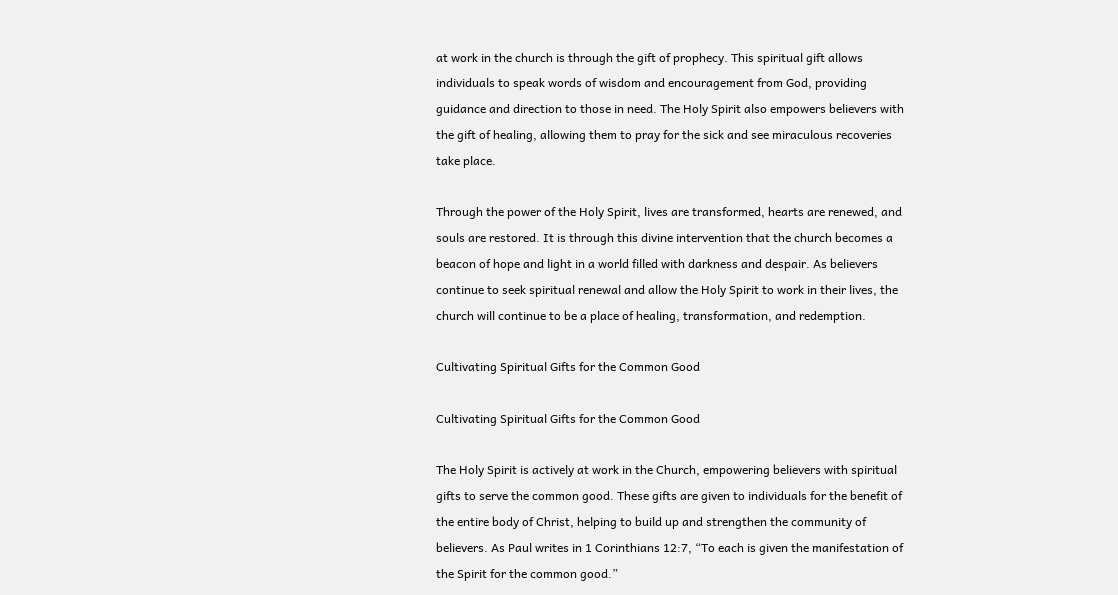at work in the church is through the gift of prophecy. This spiritual gift allows individuals to speak words of wisdom and encouragement from God, providing guidance and direction to those in need. The Holy Spirit also empowers believers with the gift of healing, allowing them to pray for the sick and see miraculous recoveries take place.

Through the power of the Holy Spirit, lives are transformed, hearts are renewed, and souls are restored. It is through this divine intervention that the church becomes a beacon of hope and light in a world filled with darkness and despair. As believers continue to seek spiritual renewal and allow the Holy Spirit to work in their lives, the church will continue to be a place of healing, transformation, and redemption.

Cultivating Spiritual Gifts for the Common Good

Cultivating Spiritual Gifts for the Common Good

The Holy Spirit is actively at work in the Church, empowering believers with spiritual gifts to serve the common good. These gifts are given to individuals for the benefit of the entire body of Christ, helping to build up and strengthen the community of believers. As Paul writes in 1 Corinthians 12:7, “To each is given the manifestation of the Spirit for the common good.”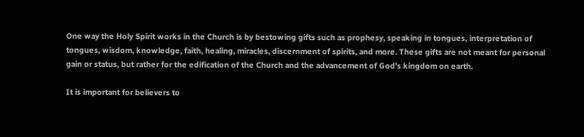One way the Holy Spirit works in the Church is by bestowing gifts such as prophesy, speaking in tongues, interpretation of tongues, wisdom, knowledge, faith, healing, miracles, discernment of spirits, and more. These gifts are not meant for personal gain or status, but rather for the edification of the Church and the advancement of God’s kingdom on earth.

It is important for believers to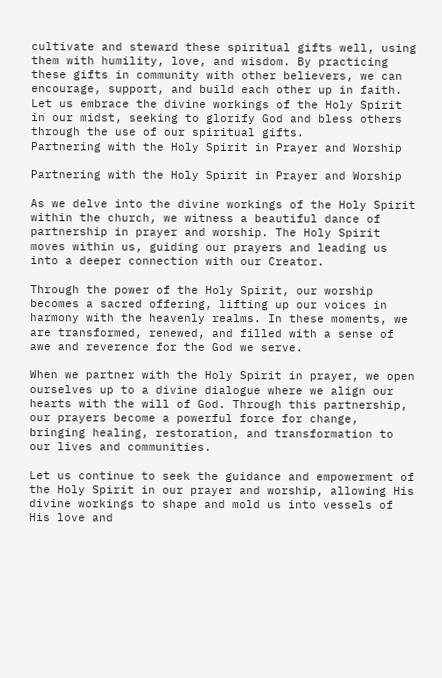cultivate and steward these spiritual gifts well, using them with humility, love, and wisdom. By practicing these gifts in community with other believers, we can encourage, support, and build each other up in faith. Let us embrace the divine workings of the Holy Spirit in our midst, seeking to glorify God and bless others through the use of our spiritual gifts.
Partnering with the Holy Spirit in Prayer and Worship

Partnering with the Holy Spirit in Prayer and Worship

As we delve into the divine workings of the Holy Spirit within the church, we witness a beautiful dance of partnership in prayer and worship. The Holy Spirit moves within us, guiding our prayers and leading us into a deeper connection with our Creator.

Through the power of the Holy Spirit, our worship becomes a sacred offering, lifting up our voices in harmony with the heavenly realms. In these moments, we are transformed, renewed, and filled with a sense of awe and reverence for the God we serve.

When we partner with the Holy Spirit in prayer, we open ourselves up to a divine dialogue where we align our hearts with the will of God. Through this partnership, our prayers become a powerful force for change, bringing healing, restoration, and transformation to our lives and communities.

Let us continue to seek the guidance and empowerment of the Holy Spirit in our prayer and worship, allowing His divine workings to shape and mold us into vessels of His love and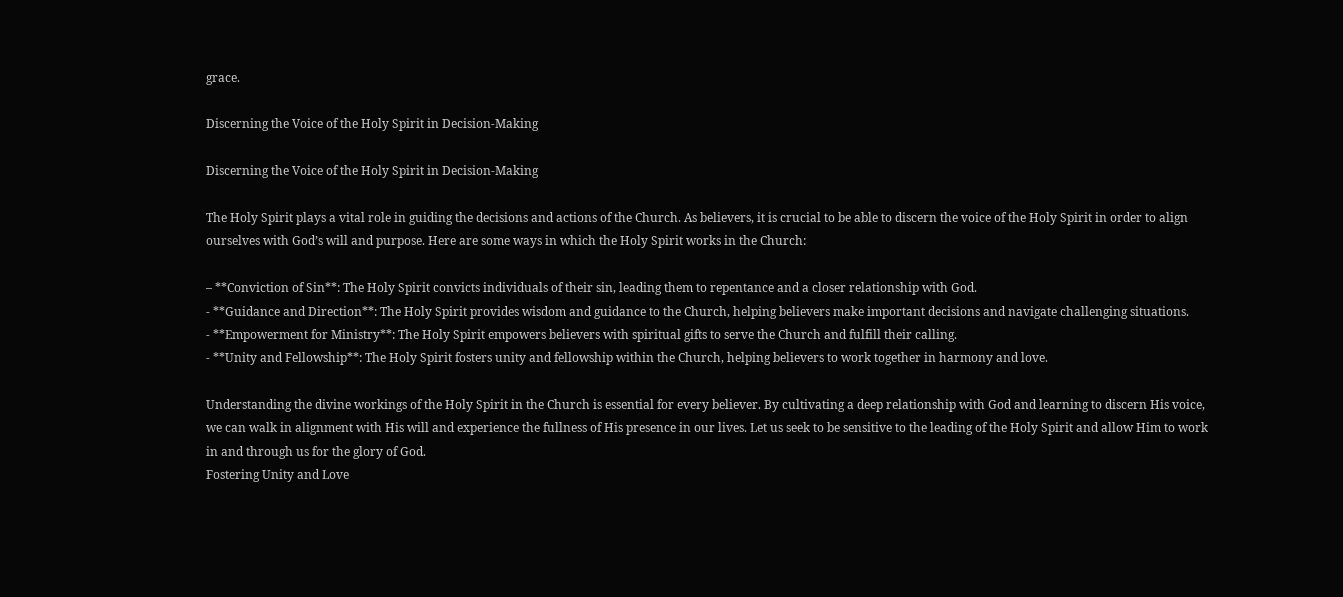grace.

Discerning the Voice of the Holy Spirit in Decision-Making

Discerning the Voice of the Holy Spirit in Decision-Making

The Holy Spirit plays a vital role in guiding the decisions and actions of the Church. As believers, it is crucial to be able to discern the voice of the Holy Spirit in order to align ourselves with God’s will and purpose. Here are some ways in which the Holy Spirit works in the Church:

– **Conviction of Sin**: The Holy Spirit convicts individuals of their sin, leading them to repentance and a closer relationship with God.
- **Guidance and Direction**: The Holy Spirit provides wisdom and guidance to the Church, helping believers make important decisions and navigate challenging situations.
- **Empowerment for Ministry**: The Holy Spirit empowers believers with spiritual gifts to serve the Church and fulfill their calling.
- **Unity and Fellowship**: The Holy Spirit fosters unity and fellowship within the Church, helping believers to work together in harmony and love.

Understanding the divine workings of the Holy Spirit in the Church is essential for every believer. By cultivating a deep relationship with God and learning to discern His voice, we can walk in alignment with His will and experience the fullness of His presence in our lives. Let us seek to be sensitive to the leading of the Holy Spirit and allow Him to work in and through us for the glory of God.
Fostering Unity and Love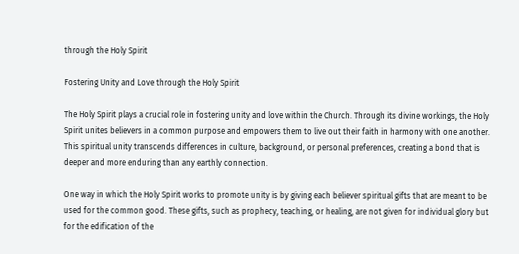through the Holy Spirit

Fostering Unity and Love through the Holy Spirit

The Holy Spirit plays a crucial role in fostering unity and love within the Church. Through its divine workings, the Holy Spirit unites believers in a common purpose and empowers them to live out their faith in harmony with one another. This spiritual unity transcends differences in culture, background, or personal preferences, creating a bond that is deeper and more enduring than any earthly connection.

One way in which the Holy Spirit works to promote unity is by giving each believer spiritual gifts that are meant to be used for the common good. These gifts, such as prophecy, teaching, or healing, are not given for individual glory but for the edification of the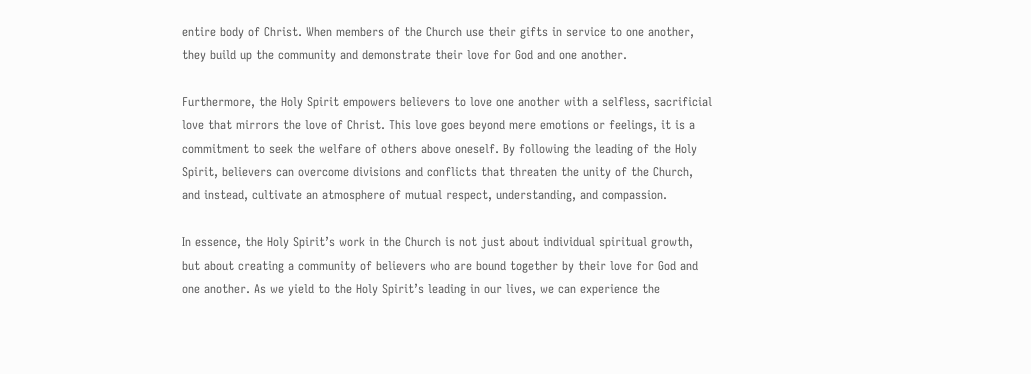entire body of Christ. When members of the Church use their gifts in service to one another, they build up the community and demonstrate their love for God and one another.

Furthermore, the Holy Spirit empowers believers to love one another with a selfless, sacrificial love that mirrors the love of Christ. This love goes beyond mere emotions or feelings, it is a commitment to seek the welfare of others above oneself. By following the leading of the Holy Spirit, believers can overcome divisions and conflicts that threaten the unity of the Church, and instead, cultivate an atmosphere of mutual respect, understanding, and compassion.

In essence, the Holy Spirit’s work in the Church is not just about individual spiritual growth, but about creating a community of believers who are bound together by their love for God and one another. As we yield to the Holy Spirit’s leading in our lives, we can experience the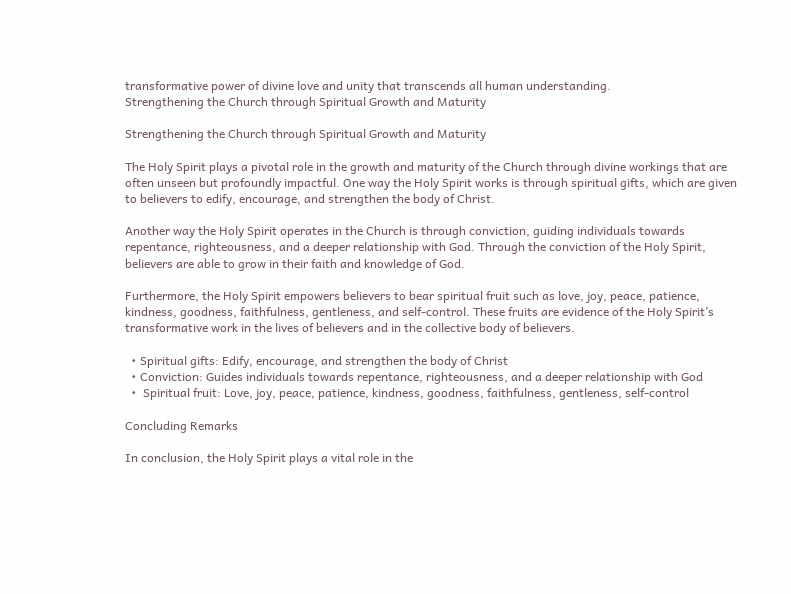transformative power of divine love and unity that transcends all human understanding.
Strengthening the Church through Spiritual Growth and Maturity

Strengthening the Church through Spiritual Growth and Maturity

The Holy Spirit plays a pivotal role in the growth and maturity of the Church through divine workings that are often unseen but profoundly impactful. One way the Holy Spirit works is through spiritual gifts, which are given to believers to edify, encourage, and strengthen the body of Christ.

Another way the Holy Spirit operates in the Church is through conviction, guiding individuals towards repentance, righteousness, and a deeper relationship with God. Through the conviction of the Holy Spirit, believers are able to grow in their faith and knowledge of God.

Furthermore, the Holy Spirit empowers believers to bear spiritual fruit such as love, joy, peace, patience, kindness, goodness, faithfulness, gentleness, and self-control. These fruits are evidence of the Holy Spirit’s transformative work in the lives of believers and in the collective body of believers.

  • Spiritual gifts: Edify, encourage, and strengthen the body of Christ
  • Conviction: Guides individuals towards repentance, righteousness, and a deeper relationship with God
  •  Spiritual fruit: Love, joy, peace, patience, kindness, goodness, faithfulness, gentleness, self-control

Concluding Remarks

In conclusion, the Holy Spirit plays a vital role in the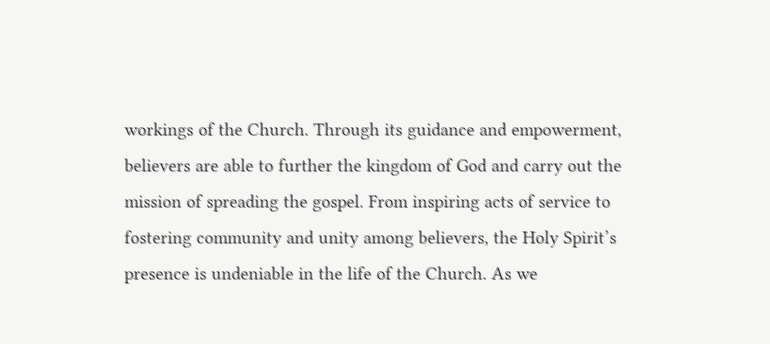workings of the Church. Through its guidance and empowerment, believers are able to further the kingdom of God and carry out the mission of spreading the gospel. From inspiring acts of service to fostering community and unity among believers, the Holy Spirit’s presence is undeniable in the life of the Church. As we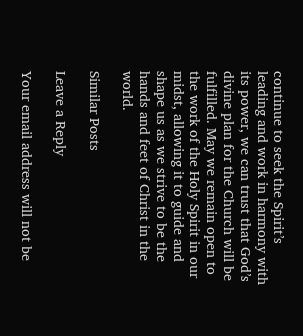continue to seek the Spirit’s leading and work in harmony with its power, we can trust that God’s divine plan for the Church will be fulfilled. May we remain open to the work of the Holy Spirit in our midst, allowing it to guide and shape us as we strive to be the hands and feet of Christ in the world.

Similar Posts

Leave a Reply

Your email address will not be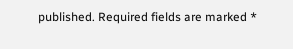published. Required fields are marked *